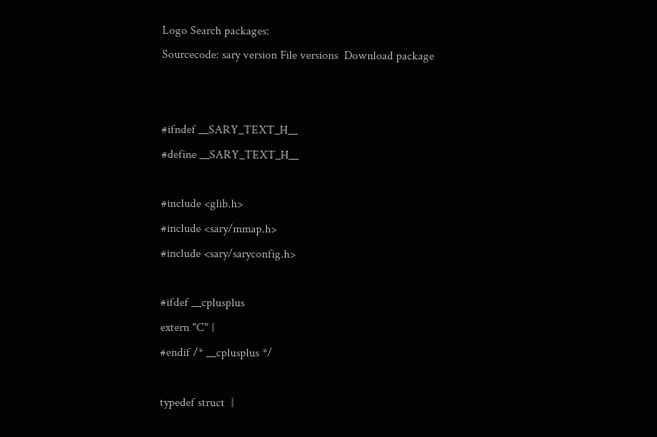Logo Search packages:
Sourcecode: sary version File versions  Download package


#ifndef __SARY_TEXT_H__
#define __SARY_TEXT_H__

#include <glib.h>
#include <sary/mmap.h>
#include <sary/saryconfig.h>

#ifdef __cplusplus
extern "C" {
#endif /* __cplusplus */

typedef struct  {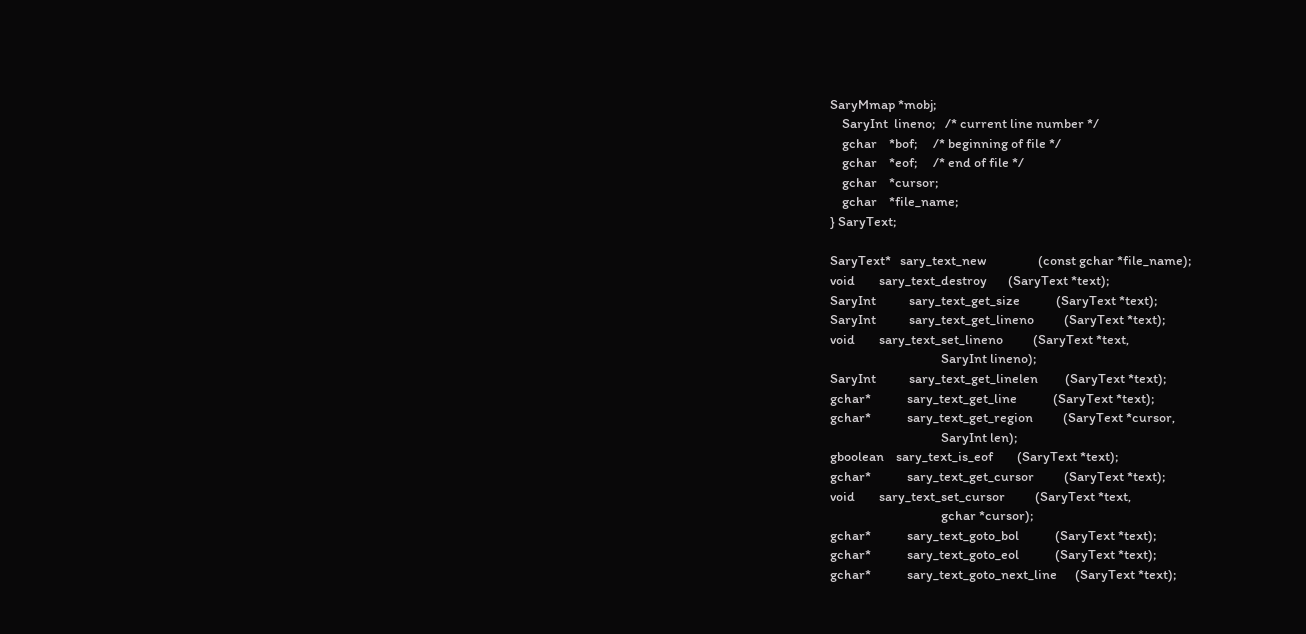SaryMmap *mobj;
    SaryInt  lineno;   /* current line number */
    gchar    *bof;     /* beginning of file */
    gchar    *eof;     /* end of file */
    gchar    *cursor;
    gchar    *file_name;
} SaryText;

SaryText*   sary_text_new                 (const gchar *file_name);
void        sary_text_destroy       (SaryText *text);
SaryInt           sary_text_get_size            (SaryText *text);
SaryInt           sary_text_get_lineno          (SaryText *text);
void        sary_text_set_lineno          (SaryText *text,
                                     SaryInt lineno);
SaryInt           sary_text_get_linelen         (SaryText *text);
gchar*            sary_text_get_line            (SaryText *text);
gchar*            sary_text_get_region          (SaryText *cursor,
                                     SaryInt len);
gboolean    sary_text_is_eof        (SaryText *text);
gchar*            sary_text_get_cursor          (SaryText *text);
void        sary_text_set_cursor          (SaryText *text,
                                     gchar *cursor);
gchar*            sary_text_goto_bol            (SaryText *text);
gchar*            sary_text_goto_eol            (SaryText *text);
gchar*            sary_text_goto_next_line      (SaryText *text);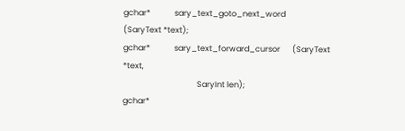gchar*            sary_text_goto_next_word      (SaryText *text);
gchar*            sary_text_forward_cursor      (SaryText *text,
                                     SaryInt len);
gchar*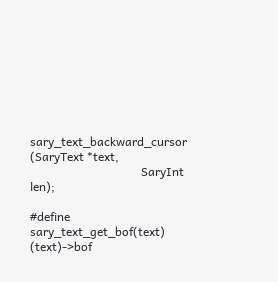sary_text_backward_cursor     (SaryText *text,
                                     SaryInt len);

#define           sary_text_get_bof(text)       (text)->bof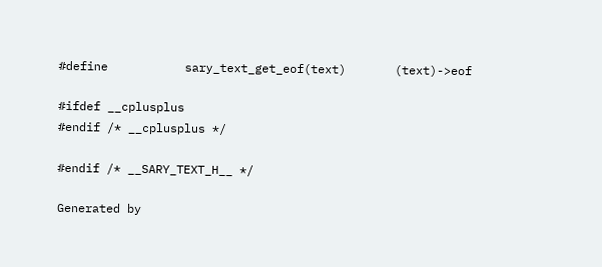#define           sary_text_get_eof(text)       (text)->eof

#ifdef __cplusplus
#endif /* __cplusplus */

#endif /* __SARY_TEXT_H__ */

Generated by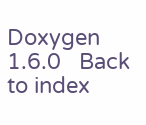Doxygen 1.6.0   Back to index